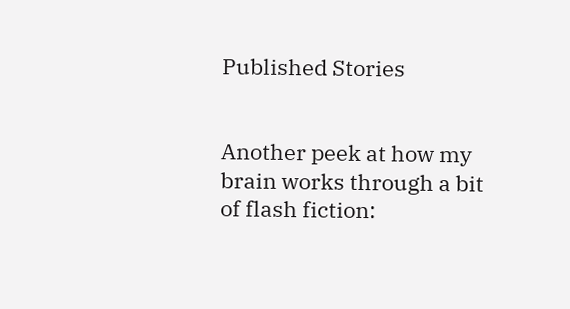Published Stories


Another peek at how my brain works through a bit of flash fiction: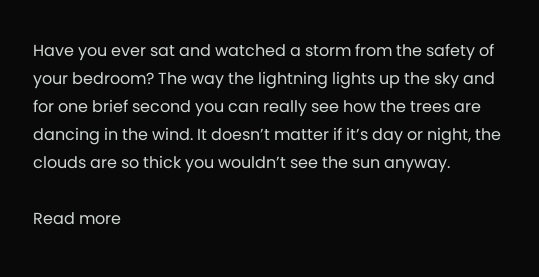Have you ever sat and watched a storm from the safety of your bedroom? The way the lightning lights up the sky and for one brief second you can really see how the trees are dancing in the wind. It doesn’t matter if it’s day or night, the clouds are so thick you wouldn’t see the sun anyway.

Read more